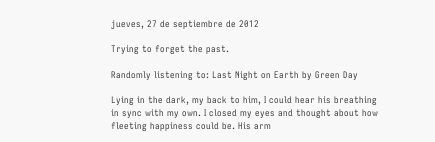jueves, 27 de septiembre de 2012

Trying to forget the past.

Randomly listening to: Last Night on Earth by Green Day

Lying in the dark, my back to him, I could hear his breathing in sync with my own. I closed my eyes and thought about how fleeting happiness could be. His arm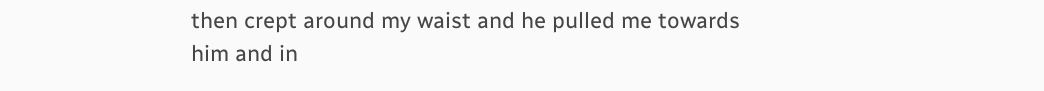then crept around my waist and he pulled me towards him and in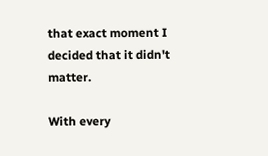that exact moment I decided that it didn't matter.

With every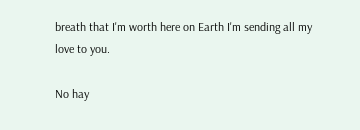breath that I'm worth here on Earth I'm sending all my love to you.

No hay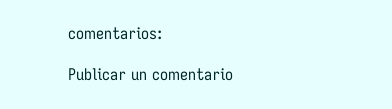comentarios:

Publicar un comentario